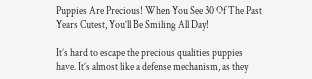Puppies Are Precious! When You See 30 Of The Past Years Cutest, You’ll Be Smiling All Day!

It’s hard to escape the precious qualities puppies have. It’s almost like a defense mechanism, as they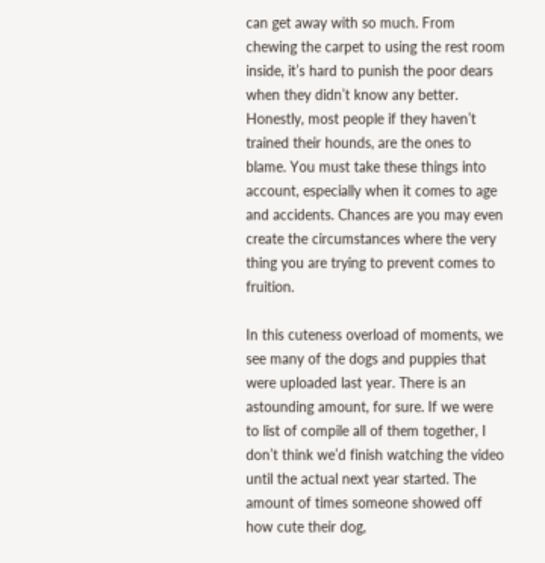can get away with so much. From chewing the carpet to using the rest room inside, it’s hard to punish the poor dears when they didn’t know any better. Honestly, most people if they haven’t trained their hounds, are the ones to blame. You must take these things into account, especially when it comes to age and accidents. Chances are you may even create the circumstances where the very thing you are trying to prevent comes to fruition.

In this cuteness overload of moments, we see many of the dogs and puppies that were uploaded last year. There is an astounding amount, for sure. If we were to list of compile all of them together, I don’t think we’d finish watching the video until the actual next year started. The amount of times someone showed off how cute their dog,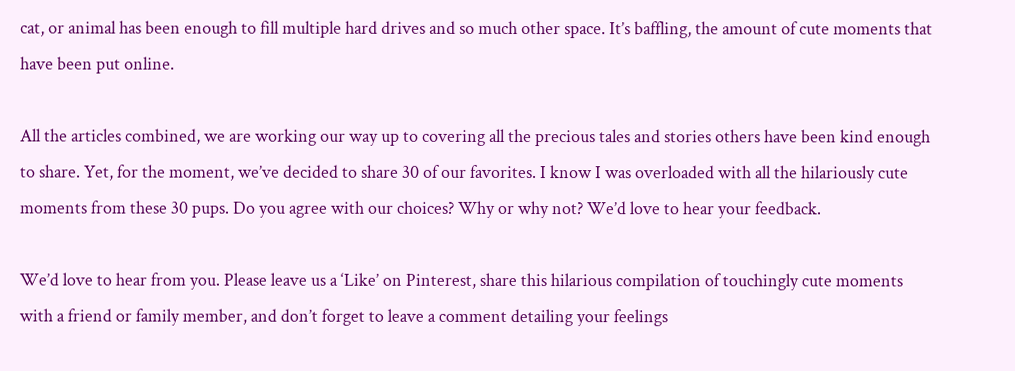cat, or animal has been enough to fill multiple hard drives and so much other space. It’s baffling, the amount of cute moments that have been put online.

All the articles combined, we are working our way up to covering all the precious tales and stories others have been kind enough to share. Yet, for the moment, we’ve decided to share 30 of our favorites. I know I was overloaded with all the hilariously cute moments from these 30 pups. Do you agree with our choices? Why or why not? We’d love to hear your feedback.

We’d love to hear from you. Please leave us a ‘Like’ on Pinterest, share this hilarious compilation of touchingly cute moments with a friend or family member, and don’t forget to leave a comment detailing your feelings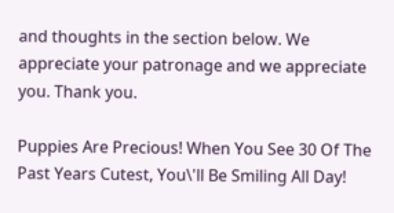and thoughts in the section below. We appreciate your patronage and we appreciate you. Thank you.

Puppies Are Precious! When You See 30 Of The Past Years Cutest, You\'ll Be Smiling All Day!